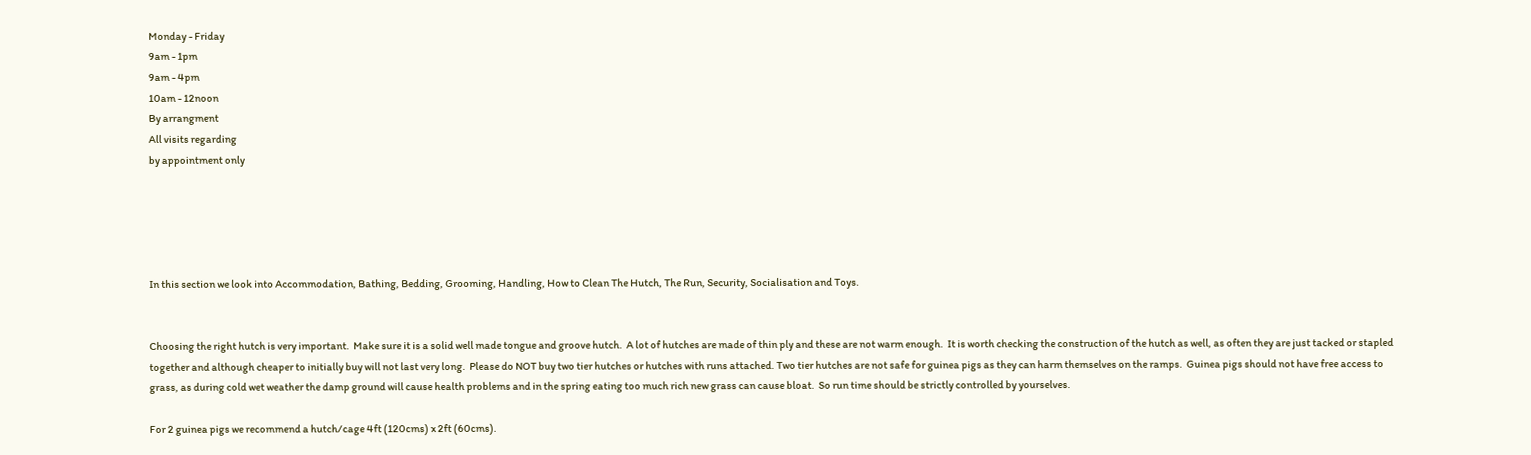Monday - Friday
9am - 1pm
9am - 4pm
10am - 12noon
By arrangment
All visits regarding
by appointment only





In this section we look into Accommodation, Bathing, Bedding, Grooming, Handling, How to Clean The Hutch, The Run, Security, Socialisation and Toys.


Choosing the right hutch is very important.  Make sure it is a solid well made tongue and groove hutch.  A lot of hutches are made of thin ply and these are not warm enough.  It is worth checking the construction of the hutch as well, as often they are just tacked or stapled together and although cheaper to initially buy will not last very long.  Please do NOT buy two tier hutches or hutches with runs attached. Two tier hutches are not safe for guinea pigs as they can harm themselves on the ramps.  Guinea pigs should not have free access to grass, as during cold wet weather the damp ground will cause health problems and in the spring eating too much rich new grass can cause bloat.  So run time should be strictly controlled by yourselves.

For 2 guinea pigs we recommend a hutch/cage 4ft (120cms) x 2ft (60cms).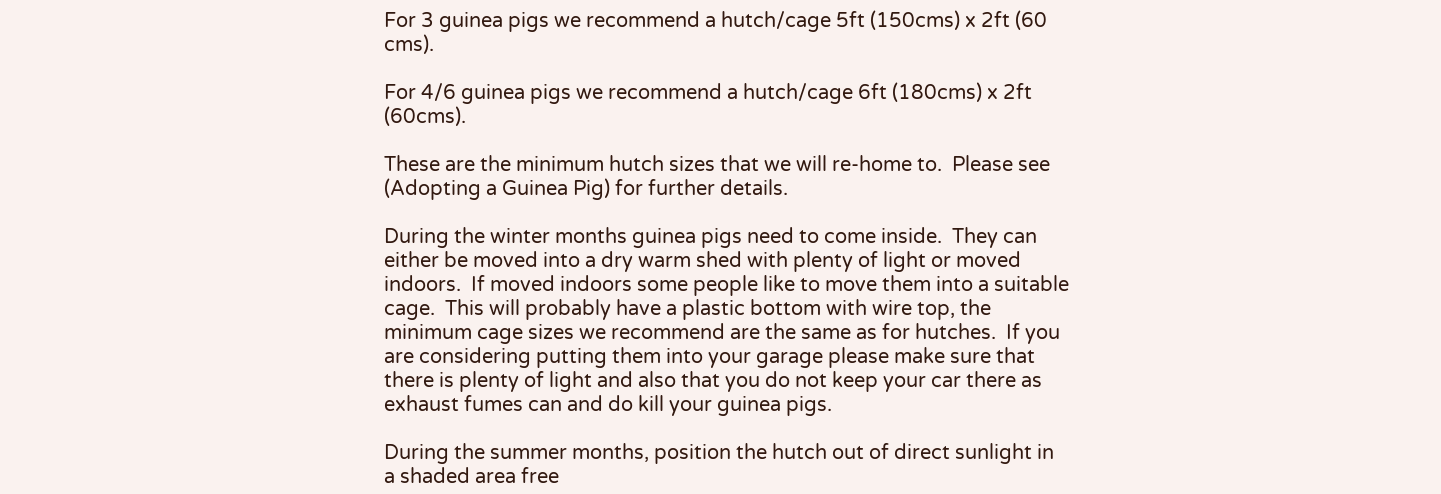For 3 guinea pigs we recommend a hutch/cage 5ft (150cms) x 2ft (60 cms).

For 4/6 guinea pigs we recommend a hutch/cage 6ft (180cms) x 2ft (60cms).

These are the minimum hutch sizes that we will re-home to.  Please see (Adopting a Guinea Pig) for further details.

During the winter months guinea pigs need to come inside.  They can either be moved into a dry warm shed with plenty of light or moved indoors.  If moved indoors some people like to move them into a suitable cage.  This will probably have a plastic bottom with wire top, the minimum cage sizes we recommend are the same as for hutches.  If you are considering putting them into your garage please make sure that there is plenty of light and also that you do not keep your car there as exhaust fumes can and do kill your guinea pigs.

During the summer months, position the hutch out of direct sunlight in a shaded area free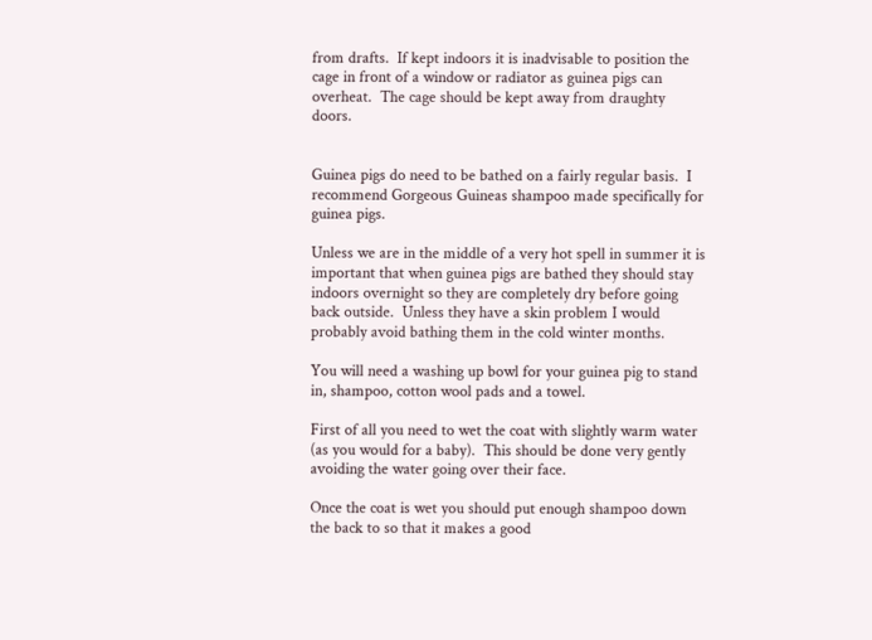from drafts.  If kept indoors it is inadvisable to position the cage in front of a window or radiator as guinea pigs can overheat.  The cage should be kept away from draughty doors.


Guinea pigs do need to be bathed on a fairly regular basis.  I recommend Gorgeous Guineas shampoo made specifically for guinea pigs.

Unless we are in the middle of a very hot spell in summer it is important that when guinea pigs are bathed they should stay indoors overnight so they are completely dry before going back outside.  Unless they have a skin problem I would probably avoid bathing them in the cold winter months.

You will need a washing up bowl for your guinea pig to stand in, shampoo, cotton wool pads and a towel.

First of all you need to wet the coat with slightly warm water (as you would for a baby).  This should be done very gently avoiding the water going over their face.

Once the coat is wet you should put enough shampoo down the back to so that it makes a good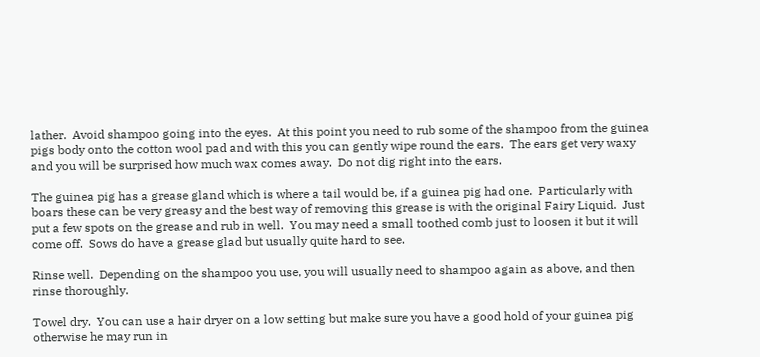lather.  Avoid shampoo going into the eyes.  At this point you need to rub some of the shampoo from the guinea pigs body onto the cotton wool pad and with this you can gently wipe round the ears.  The ears get very waxy and you will be surprised how much wax comes away.  Do not dig right into the ears.

The guinea pig has a grease gland which is where a tail would be, if a guinea pig had one.  Particularly with boars these can be very greasy and the best way of removing this grease is with the original Fairy Liquid.  Just put a few spots on the grease and rub in well.  You may need a small toothed comb just to loosen it but it will come off.  Sows do have a grease glad but usually quite hard to see.

Rinse well.  Depending on the shampoo you use, you will usually need to shampoo again as above, and then rinse thoroughly.

Towel dry.  You can use a hair dryer on a low setting but make sure you have a good hold of your guinea pig otherwise he may run in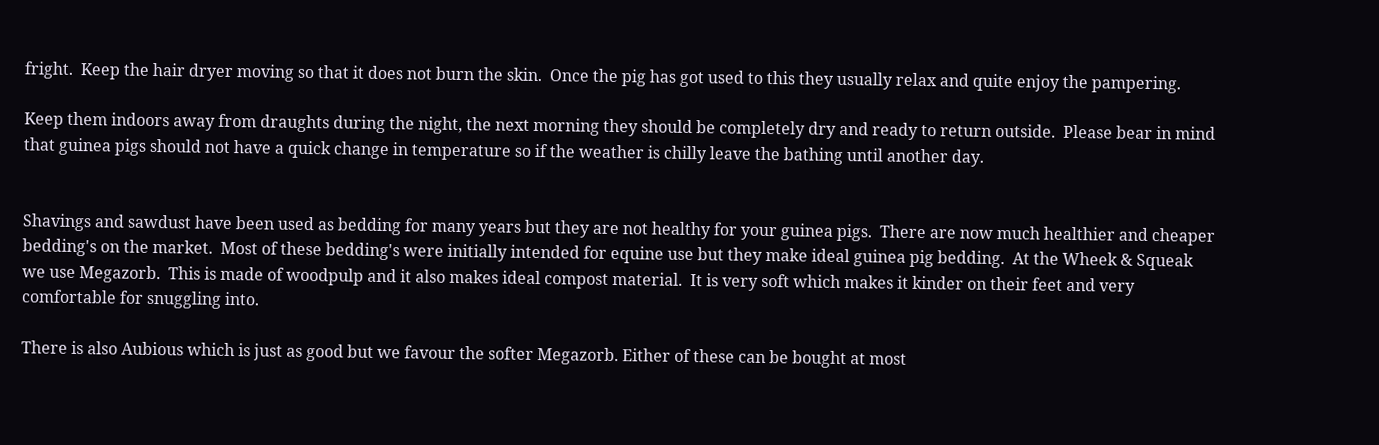fright.  Keep the hair dryer moving so that it does not burn the skin.  Once the pig has got used to this they usually relax and quite enjoy the pampering.

Keep them indoors away from draughts during the night, the next morning they should be completely dry and ready to return outside.  Please bear in mind that guinea pigs should not have a quick change in temperature so if the weather is chilly leave the bathing until another day.


Shavings and sawdust have been used as bedding for many years but they are not healthy for your guinea pigs.  There are now much healthier and cheaper bedding's on the market.  Most of these bedding's were initially intended for equine use but they make ideal guinea pig bedding.  At the Wheek & Squeak we use Megazorb.  This is made of woodpulp and it also makes ideal compost material.  It is very soft which makes it kinder on their feet and very comfortable for snuggling into.

There is also Aubious which is just as good but we favour the softer Megazorb. Either of these can be bought at most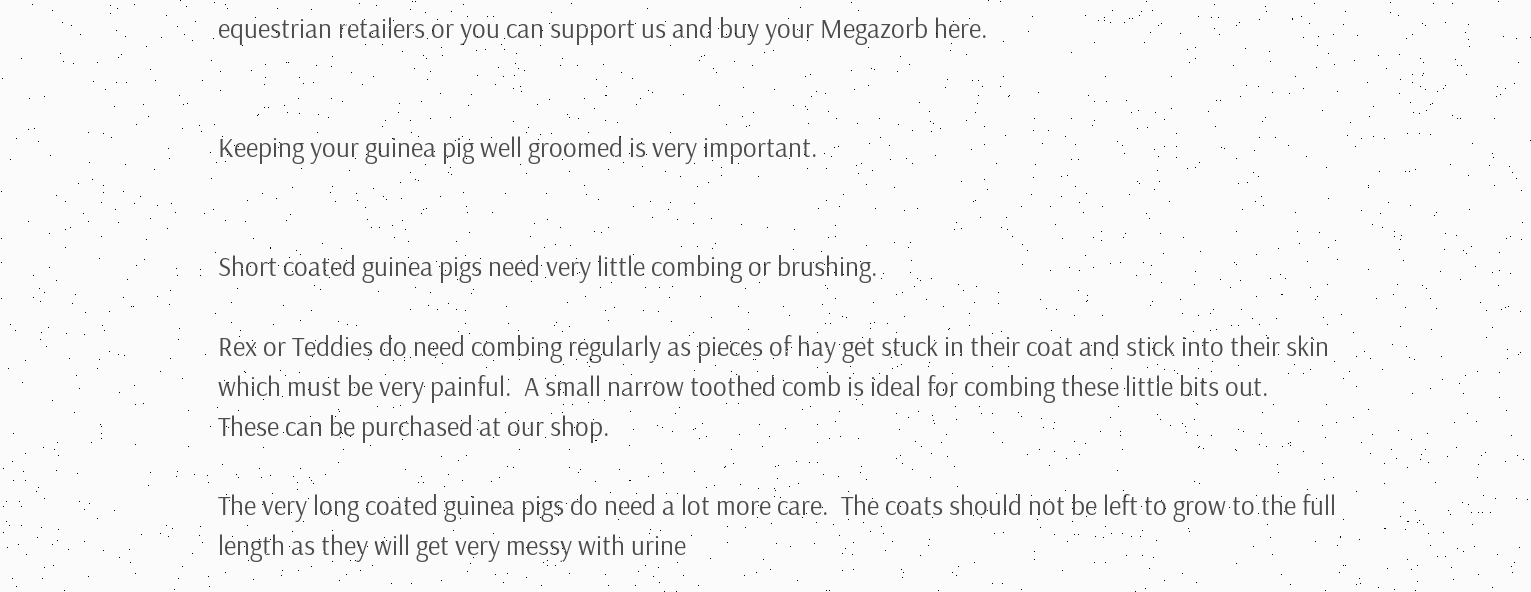equestrian retailers or you can support us and buy your Megazorb here.


Keeping your guinea pig well groomed is very important.


Short coated guinea pigs need very little combing or brushing.

Rex or Teddies do need combing regularly as pieces of hay get stuck in their coat and stick into their skin which must be very painful.  A small narrow toothed comb is ideal for combing these little bits out.  These can be purchased at our shop.

The very long coated guinea pigs do need a lot more care.  The coats should not be left to grow to the full length as they will get very messy with urine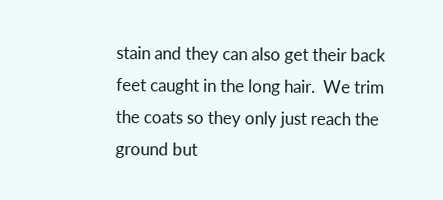stain and they can also get their back feet caught in the long hair.  We trim the coats so they only just reach the ground but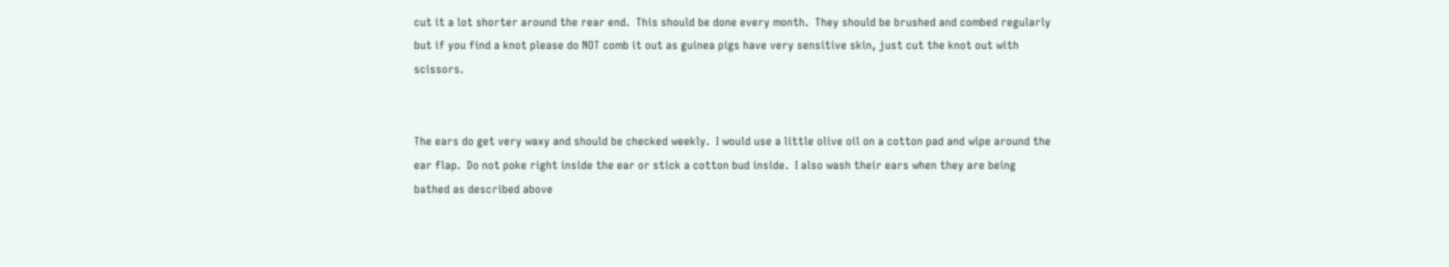cut it a lot shorter around the rear end.  This should be done every month.  They should be brushed and combed regularly but if you find a knot please do NOT comb it out as guinea pigs have very sensitive skin, just cut the knot out with scissors.


The ears do get very waxy and should be checked weekly.  I would use a little olive oil on a cotton pad and wipe around the ear flap.  Do not poke right inside the ear or stick a cotton bud inside.  I also wash their ears when they are being bathed as described above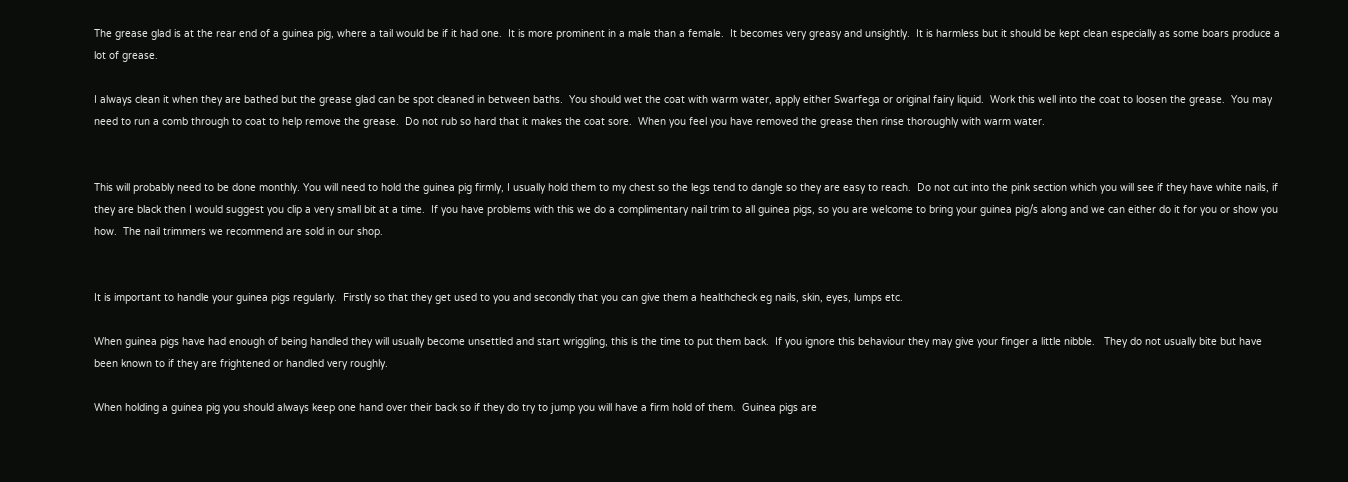The grease glad is at the rear end of a guinea pig, where a tail would be if it had one.  It is more prominent in a male than a female.  It becomes very greasy and unsightly.  It is harmless but it should be kept clean especially as some boars produce a lot of grease.

I always clean it when they are bathed but the grease glad can be spot cleaned in between baths.  You should wet the coat with warm water, apply either Swarfega or original fairy liquid.  Work this well into the coat to loosen the grease.  You may need to run a comb through to coat to help remove the grease.  Do not rub so hard that it makes the coat sore.  When you feel you have removed the grease then rinse thoroughly with warm water.


This will probably need to be done monthly. You will need to hold the guinea pig firmly, I usually hold them to my chest so the legs tend to dangle so they are easy to reach.  Do not cut into the pink section which you will see if they have white nails, if they are black then I would suggest you clip a very small bit at a time.  If you have problems with this we do a complimentary nail trim to all guinea pigs, so you are welcome to bring your guinea pig/s along and we can either do it for you or show you how.  The nail trimmers we recommend are sold in our shop.


It is important to handle your guinea pigs regularly.  Firstly so that they get used to you and secondly that you can give them a healthcheck eg nails, skin, eyes, lumps etc.

When guinea pigs have had enough of being handled they will usually become unsettled and start wriggling, this is the time to put them back.  If you ignore this behaviour they may give your finger a little nibble.   They do not usually bite but have been known to if they are frightened or handled very roughly.

When holding a guinea pig you should always keep one hand over their back so if they do try to jump you will have a firm hold of them.  Guinea pigs are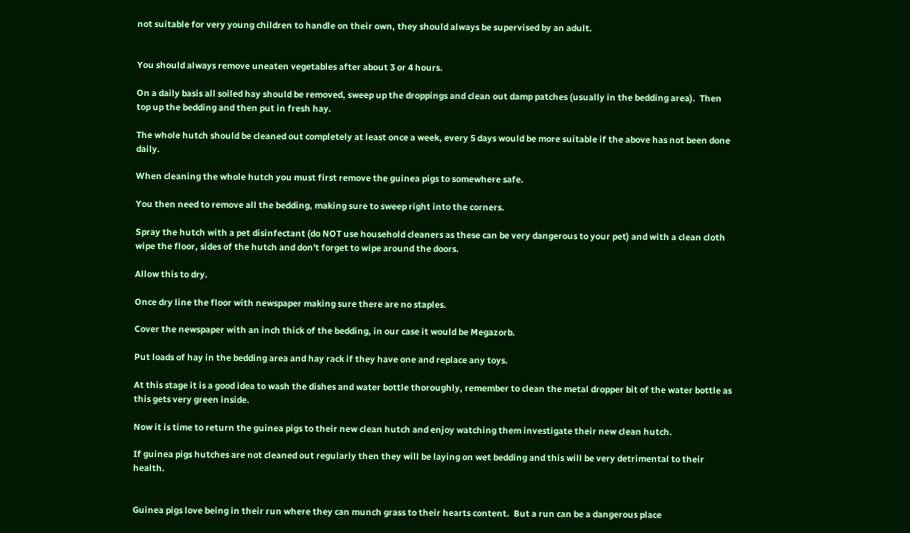not suitable for very young children to handle on their own, they should always be supervised by an adult.


You should always remove uneaten vegetables after about 3 or 4 hours.

On a daily basis all soiled hay should be removed, sweep up the droppings and clean out damp patches (usually in the bedding area).  Then top up the bedding and then put in fresh hay.

The whole hutch should be cleaned out completely at least once a week, every 5 days would be more suitable if the above has not been done daily.

When cleaning the whole hutch you must first remove the guinea pigs to somewhere safe.

You then need to remove all the bedding, making sure to sweep right into the corners.

Spray the hutch with a pet disinfectant (do NOT use household cleaners as these can be very dangerous to your pet) and with a clean cloth wipe the floor, sides of the hutch and don't forget to wipe around the doors.

Allow this to dry.

Once dry line the floor with newspaper making sure there are no staples.

Cover the newspaper with an inch thick of the bedding, in our case it would be Megazorb.

Put loads of hay in the bedding area and hay rack if they have one and replace any toys.

At this stage it is a good idea to wash the dishes and water bottle thoroughly, remember to clean the metal dropper bit of the water bottle as this gets very green inside.

Now it is time to return the guinea pigs to their new clean hutch and enjoy watching them investigate their new clean hutch.

If guinea pigs hutches are not cleaned out regularly then they will be laying on wet bedding and this will be very detrimental to their health.


Guinea pigs love being in their run where they can munch grass to their hearts content.  But a run can be a dangerous place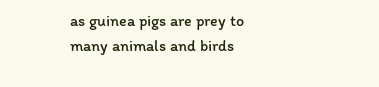as guinea pigs are prey to many animals and birds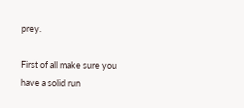prey.

First of all make sure you have a solid run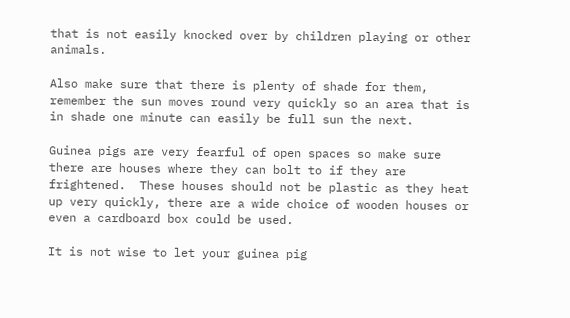that is not easily knocked over by children playing or other animals.

Also make sure that there is plenty of shade for them, remember the sun moves round very quickly so an area that is in shade one minute can easily be full sun the next.

Guinea pigs are very fearful of open spaces so make sure there are houses where they can bolt to if they are frightened.  These houses should not be plastic as they heat up very quickly, there are a wide choice of wooden houses or even a cardboard box could be used.

It is not wise to let your guinea pig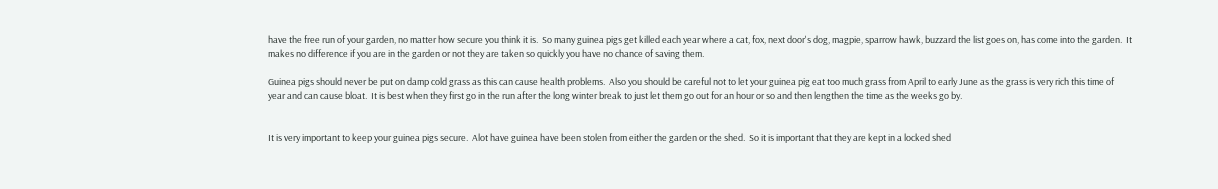have the free run of your garden, no matter how secure you think it is.  So many guinea pigs get killed each year where a cat, fox, next door's dog, magpie, sparrow hawk, buzzard the list goes on, has come into the garden.  It makes no difference if you are in the garden or not they are taken so quickly you have no chance of saving them.

Guinea pigs should never be put on damp cold grass as this can cause health problems.  Also you should be careful not to let your guinea pig eat too much grass from April to early June as the grass is very rich this time of  year and can cause bloat.  It is best when they first go in the run after the long winter break to just let them go out for an hour or so and then lengthen the time as the weeks go by.


It is very important to keep your guinea pigs secure.  Alot have guinea have been stolen from either the garden or the shed.  So it is important that they are kept in a locked shed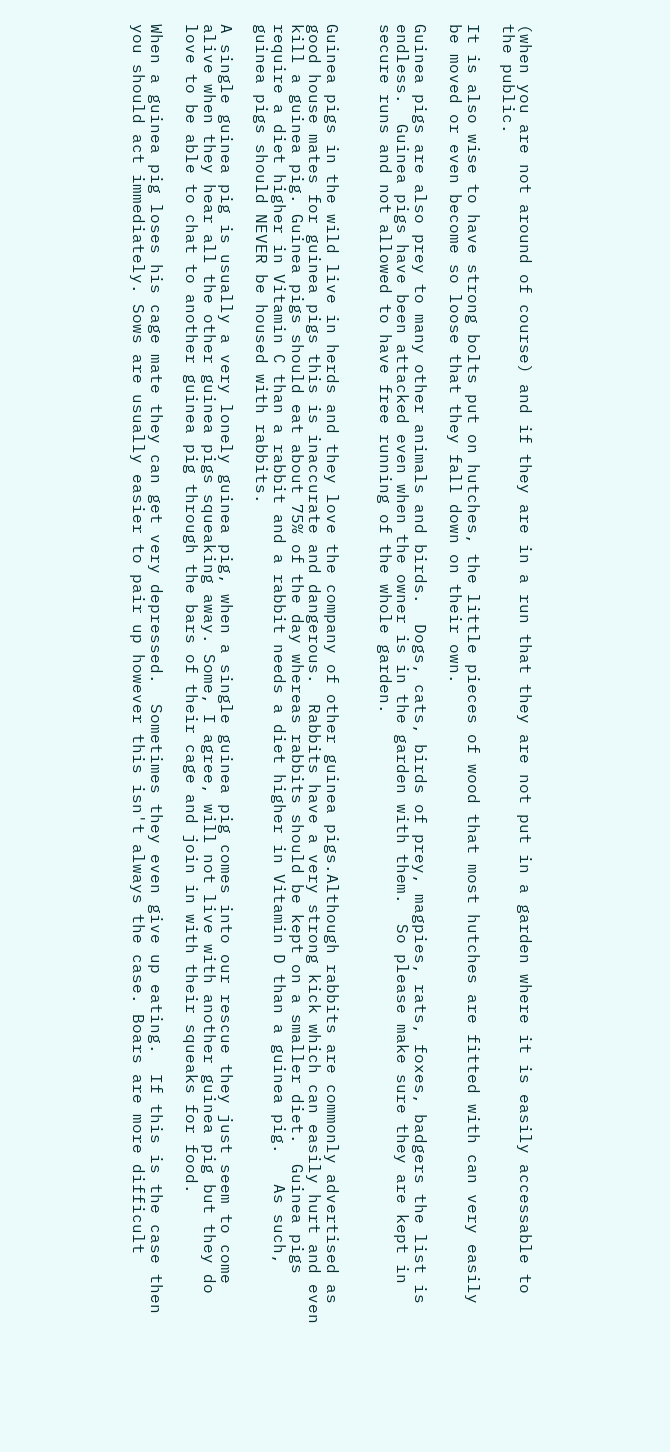(when you are not around of course) and if they are in a run that they are not put in a garden where it is easily accessable to the public.

It is also wise to have strong bolts put on hutches, the little pieces of wood that most hutches are fitted with can very easily be moved or even become so loose that they fall down on their own.

Guinea pigs are also prey to many other animals and birds.  Dogs, cats, birds of prey, magpies, rats, foxes, badgers the list is endless.  Guinea pigs have been attacked even when the owner is in the garden with them.  So please make sure they are kept in secure runs and not allowed to have free running of the whole garden.


Guinea pigs in the wild live in herds and they love the company of other guinea pigs.Although rabbits are commonly advertised as good house mates for guinea pigs this is inaccurate and dangerous.  Rabbits have a very strong kick which can easily hurt and even kill a guinea pig. Guinea pigs should eat about 75% of the day whereas rabbits should be kept on a smaller diet.  Guinea pigs require a diet higher in Vitamin C than a rabbit and a rabbit needs a diet higher in Vitamin D than a guinea pig.   As such, guinea pigs should NEVER be housed with rabbits.

A single guinea pig is usually a very lonely guinea pig, when a single guinea pig comes into our rescue they just seem to come alive when they hear all the other guinea pigs squeaking away. Some, I agree, will not live with another guinea pig but they do love to be able to chat to another guinea pig through the bars of their cage and join in with their squeaks for food.

When a guinea pig loses his cage mate they can get very depressed.  Sometimes they even give up eating.  If this is the case then you should act immediately. Sows are usually easier to pair up however this isn't always the case. Boars are more difficult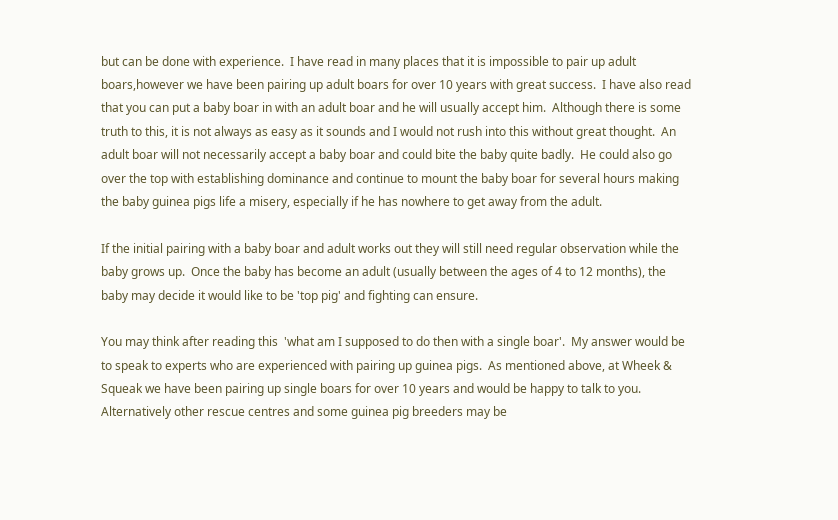but can be done with experience.  I have read in many places that it is impossible to pair up adult boars,however we have been pairing up adult boars for over 10 years with great success.  I have also read that you can put a baby boar in with an adult boar and he will usually accept him.  Although there is some truth to this, it is not always as easy as it sounds and I would not rush into this without great thought.  An adult boar will not necessarily accept a baby boar and could bite the baby quite badly.  He could also go over the top with establishing dominance and continue to mount the baby boar for several hours making the baby guinea pigs life a misery, especially if he has nowhere to get away from the adult.

If the initial pairing with a baby boar and adult works out they will still need regular observation while the baby grows up.  Once the baby has become an adult (usually between the ages of 4 to 12 months), the baby may decide it would like to be 'top pig' and fighting can ensure.

You may think after reading this  'what am I supposed to do then with a single boar'.  My answer would be to speak to experts who are experienced with pairing up guinea pigs.  As mentioned above, at Wheek & Squeak we have been pairing up single boars for over 10 years and would be happy to talk to you.  Alternatively other rescue centres and some guinea pig breeders may be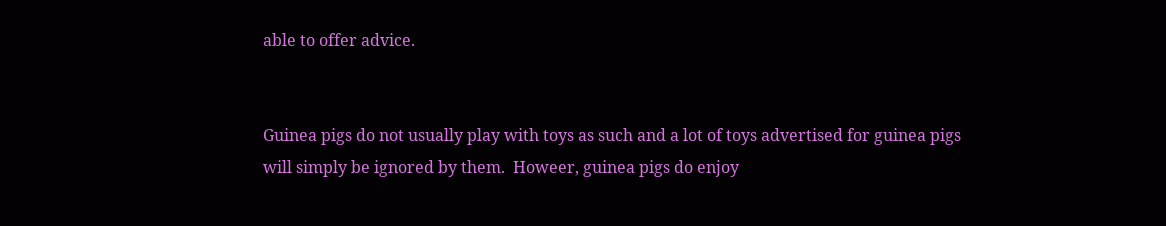able to offer advice.


Guinea pigs do not usually play with toys as such and a lot of toys advertised for guinea pigs will simply be ignored by them.  Howeer, guinea pigs do enjoy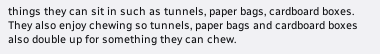things they can sit in such as tunnels, paper bags, cardboard boxes.  They also enjoy chewing so tunnels, paper bags and cardboard boxes also double up for something they can chew.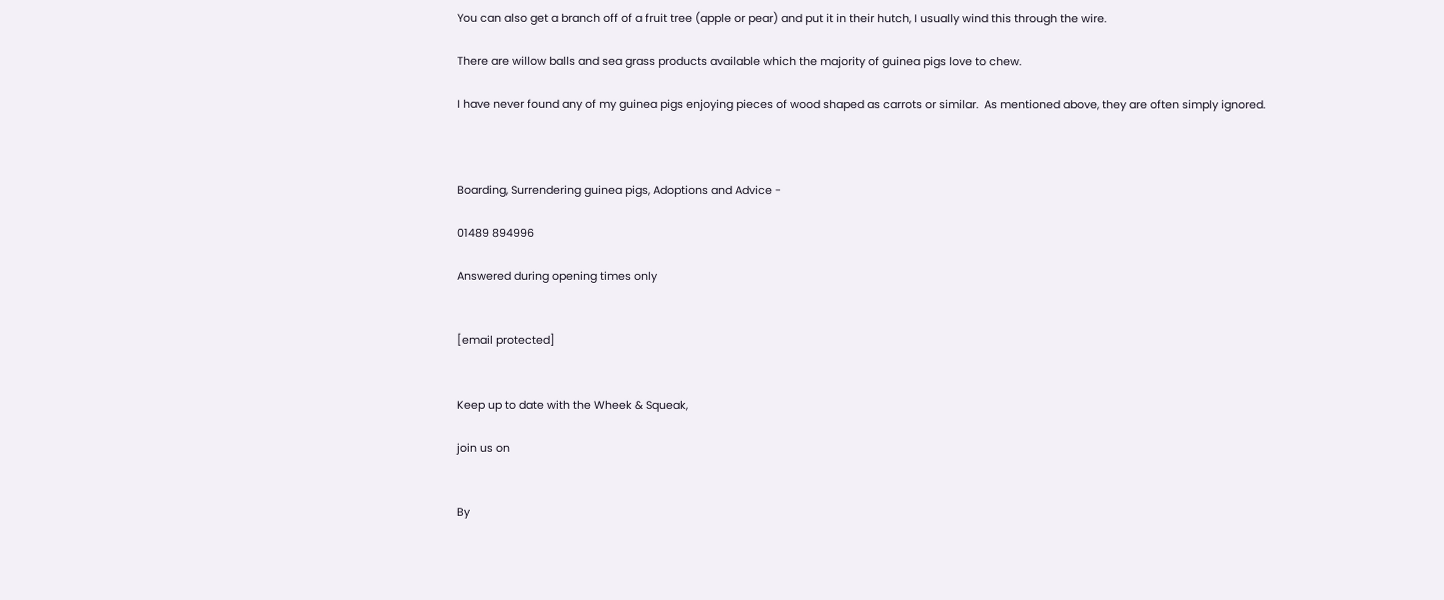You can also get a branch off of a fruit tree (apple or pear) and put it in their hutch, I usually wind this through the wire.

There are willow balls and sea grass products available which the majority of guinea pigs love to chew.

I have never found any of my guinea pigs enjoying pieces of wood shaped as carrots or similar.  As mentioned above, they are often simply ignored.



Boarding, Surrendering guinea pigs, Adoptions and Advice -

01489 894996

Answered during opening times only


[email protected]


Keep up to date with the Wheek & Squeak,

join us on


By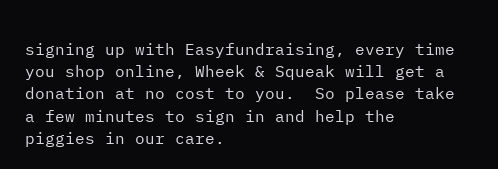signing up with Easyfundraising, every time you shop online, Wheek & Squeak will get a donation at no cost to you.  So please take a few minutes to sign in and help the piggies in our care.